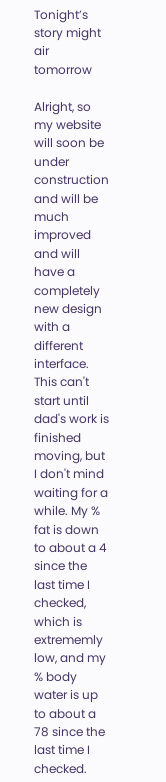Tonight’s story might air tomorrow

Alright, so my website will soon be under construction and will be much improved and will have a completely new design with a different interface. This can't start until dad's work is finished moving, but I don't mind waiting for a while. My % fat is down to about a 4 since the last time I checked, which is extrememly low, and my % body water is up to about a 78 since the last time I checked.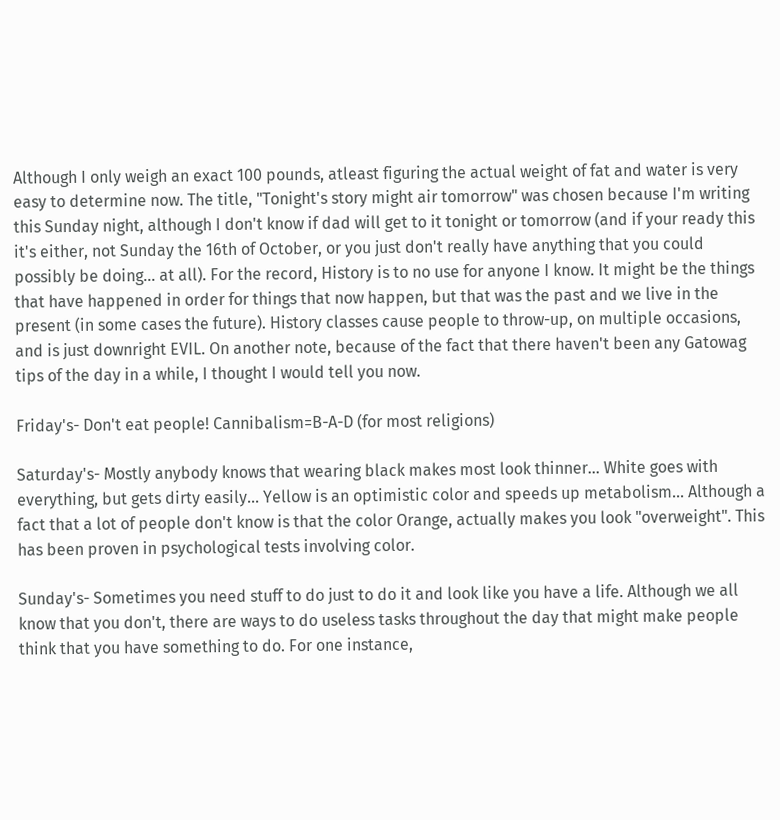Although I only weigh an exact 100 pounds, atleast figuring the actual weight of fat and water is very easy to determine now. The title, "Tonight's story might air tomorrow" was chosen because I'm writing this Sunday night, although I don't know if dad will get to it tonight or tomorrow (and if your ready this it's either, not Sunday the 16th of October, or you just don't really have anything that you could possibly be doing... at all). For the record, History is to no use for anyone I know. It might be the things that have happened in order for things that now happen, but that was the past and we live in the present (in some cases the future). History classes cause people to throw-up, on multiple occasions, and is just downright EVIL. On another note, because of the fact that there haven't been any Gatowag tips of the day in a while, I thought I would tell you now.

Friday's- Don't eat people! Cannibalism=B-A-D (for most religions)

Saturday's- Mostly anybody knows that wearing black makes most look thinner... White goes with everything, but gets dirty easily... Yellow is an optimistic color and speeds up metabolism... Although a fact that a lot of people don't know is that the color Orange, actually makes you look "overweight". This has been proven in psychological tests involving color.

Sunday's- Sometimes you need stuff to do just to do it and look like you have a life. Although we all know that you don't, there are ways to do useless tasks throughout the day that might make people think that you have something to do. For one instance,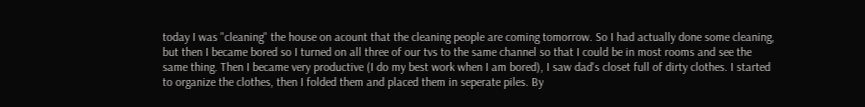today I was "cleaning" the house on acount that the cleaning people are coming tomorrow. So I had actually done some cleaning, but then I became bored so I turned on all three of our tvs to the same channel so that I could be in most rooms and see the same thing. Then I became very productive (I do my best work when I am bored), I saw dad's closet full of dirty clothes. I started to organize the clothes, then I folded them and placed them in seperate piles. By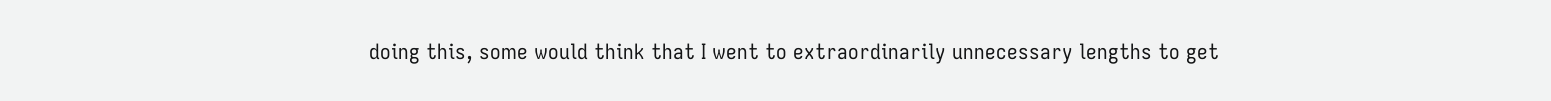doing this, some would think that I went to extraordinarily unnecessary lengths to get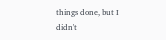things done, but I didn't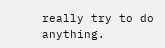really try to do anything.